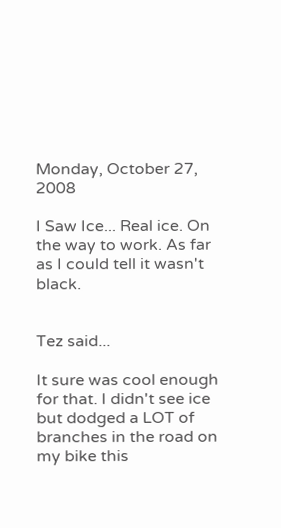Monday, October 27, 2008

I Saw Ice... Real ice. On the way to work. As far as I could tell it wasn't black.


Tez said...

It sure was cool enough for that. I didn't see ice but dodged a LOT of branches in the road on my bike this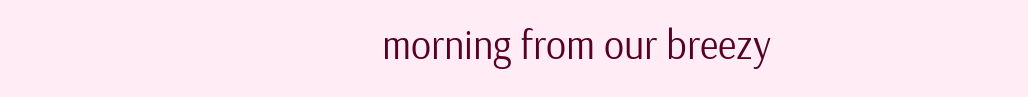morning from our breezy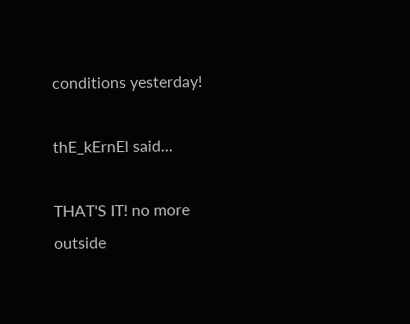conditions yesterday!

thE_kErnEl said...

THAT'S IT! no more outside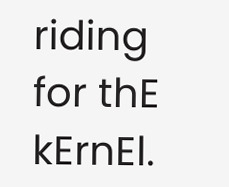riding for thE kErnEl.